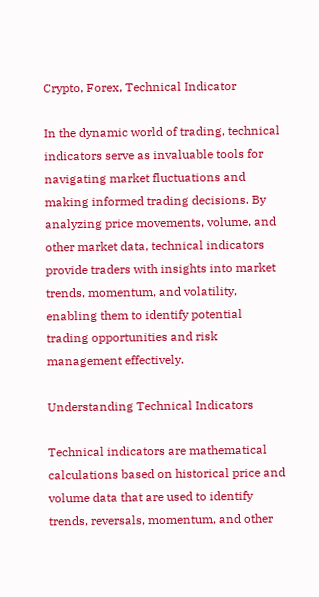Crypto, Forex, Technical Indicator

In the dynamic world of trading, technical indicators serve as invaluable tools for navigating market fluctuations and making informed trading decisions. By analyzing price movements, volume, and other market data, technical indicators provide traders with insights into market trends, momentum, and volatility, enabling them to identify potential trading opportunities and risk management effectively.

Understanding Technical Indicators

Technical indicators are mathematical calculations based on historical price and volume data that are used to identify trends, reversals, momentum, and other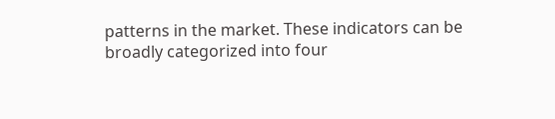patterns in the market. These indicators can be broadly categorized into four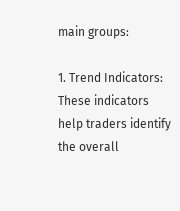main groups:

1. Trend Indicators: These indicators help traders identify the overall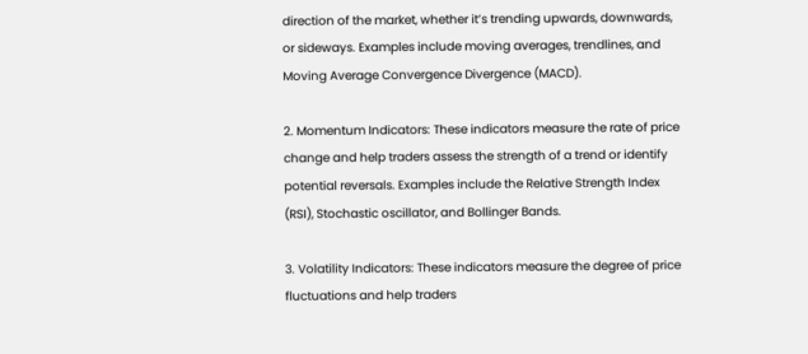direction of the market, whether it’s trending upwards, downwards, or sideways. Examples include moving averages, trendlines, and Moving Average Convergence Divergence (MACD).

2. Momentum Indicators: These indicators measure the rate of price change and help traders assess the strength of a trend or identify potential reversals. Examples include the Relative Strength Index (RSI), Stochastic oscillator, and Bollinger Bands.

3. Volatility Indicators: These indicators measure the degree of price fluctuations and help traders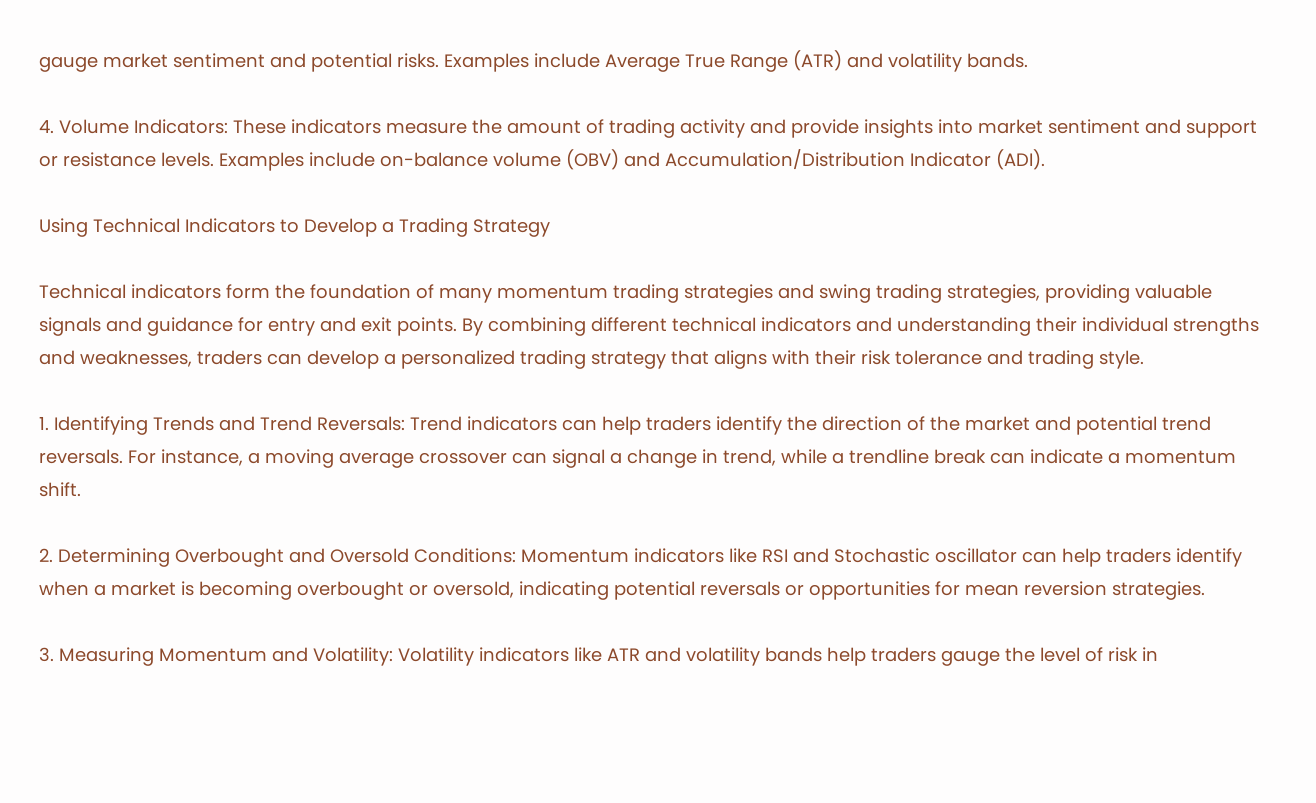gauge market sentiment and potential risks. Examples include Average True Range (ATR) and volatility bands.

4. Volume Indicators: These indicators measure the amount of trading activity and provide insights into market sentiment and support or resistance levels. Examples include on-balance volume (OBV) and Accumulation/Distribution Indicator (ADI).

Using Technical Indicators to Develop a Trading Strategy

Technical indicators form the foundation of many momentum trading strategies and swing trading strategies, providing valuable signals and guidance for entry and exit points. By combining different technical indicators and understanding their individual strengths and weaknesses, traders can develop a personalized trading strategy that aligns with their risk tolerance and trading style.

1. Identifying Trends and Trend Reversals: Trend indicators can help traders identify the direction of the market and potential trend reversals. For instance, a moving average crossover can signal a change in trend, while a trendline break can indicate a momentum shift.

2. Determining Overbought and Oversold Conditions: Momentum indicators like RSI and Stochastic oscillator can help traders identify when a market is becoming overbought or oversold, indicating potential reversals or opportunities for mean reversion strategies.

3. Measuring Momentum and Volatility: Volatility indicators like ATR and volatility bands help traders gauge the level of risk in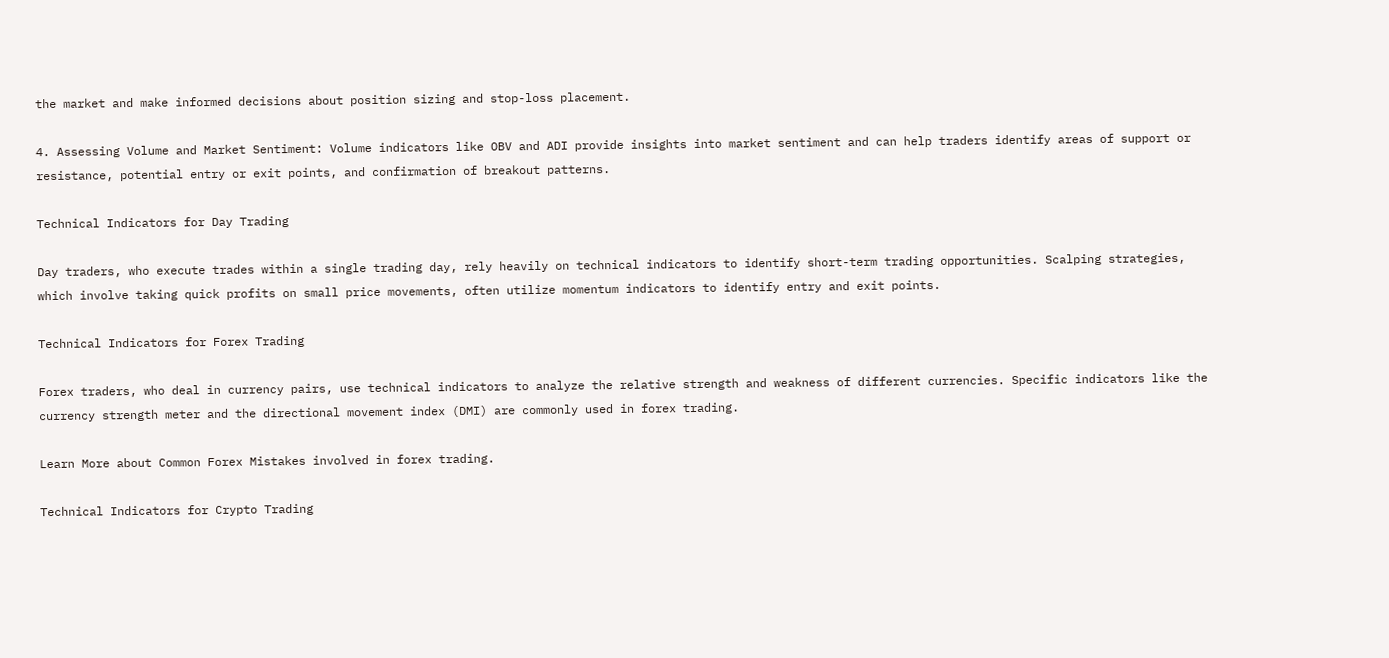the market and make informed decisions about position sizing and stop-loss placement.

4. Assessing Volume and Market Sentiment: Volume indicators like OBV and ADI provide insights into market sentiment and can help traders identify areas of support or resistance, potential entry or exit points, and confirmation of breakout patterns.

Technical Indicators for Day Trading

Day traders, who execute trades within a single trading day, rely heavily on technical indicators to identify short-term trading opportunities. Scalping strategies, which involve taking quick profits on small price movements, often utilize momentum indicators to identify entry and exit points.

Technical Indicators for Forex Trading

Forex traders, who deal in currency pairs, use technical indicators to analyze the relative strength and weakness of different currencies. Specific indicators like the currency strength meter and the directional movement index (DMI) are commonly used in forex trading.

Learn More about Common Forex Mistakes involved in forex trading.

Technical Indicators for Crypto Trading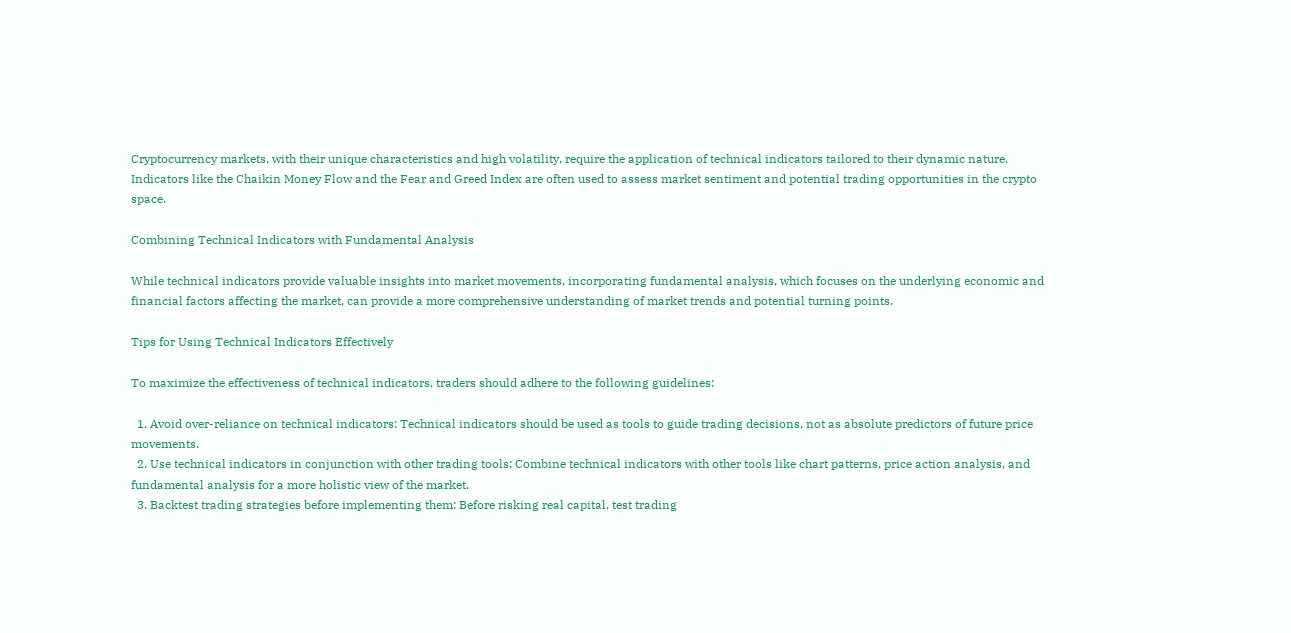Cryptocurrency markets, with their unique characteristics and high volatility, require the application of technical indicators tailored to their dynamic nature. Indicators like the Chaikin Money Flow and the Fear and Greed Index are often used to assess market sentiment and potential trading opportunities in the crypto space.

Combining Technical Indicators with Fundamental Analysis

While technical indicators provide valuable insights into market movements, incorporating fundamental analysis, which focuses on the underlying economic and financial factors affecting the market, can provide a more comprehensive understanding of market trends and potential turning points.

Tips for Using Technical Indicators Effectively

To maximize the effectiveness of technical indicators, traders should adhere to the following guidelines:

  1. Avoid over-reliance on technical indicators: Technical indicators should be used as tools to guide trading decisions, not as absolute predictors of future price movements.
  2. Use technical indicators in conjunction with other trading tools: Combine technical indicators with other tools like chart patterns, price action analysis, and fundamental analysis for a more holistic view of the market.
  3. Backtest trading strategies before implementing them: Before risking real capital, test trading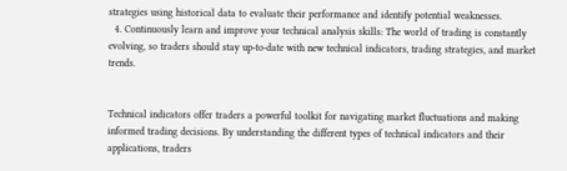strategies using historical data to evaluate their performance and identify potential weaknesses.
  4. Continuously learn and improve your technical analysis skills: The world of trading is constantly evolving, so traders should stay up-to-date with new technical indicators, trading strategies, and market trends.


Technical indicators offer traders a powerful toolkit for navigating market fluctuations and making informed trading decisions. By understanding the different types of technical indicators and their applications, traders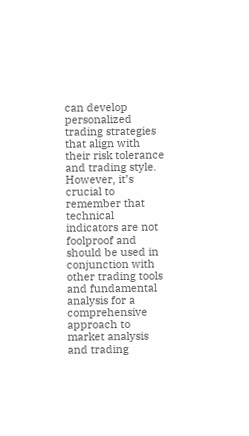can develop personalized trading strategies that align with their risk tolerance and trading style. However, it’s crucial to remember that technical indicators are not foolproof and should be used in conjunction with other trading tools and fundamental analysis for a comprehensive approach to market analysis and trading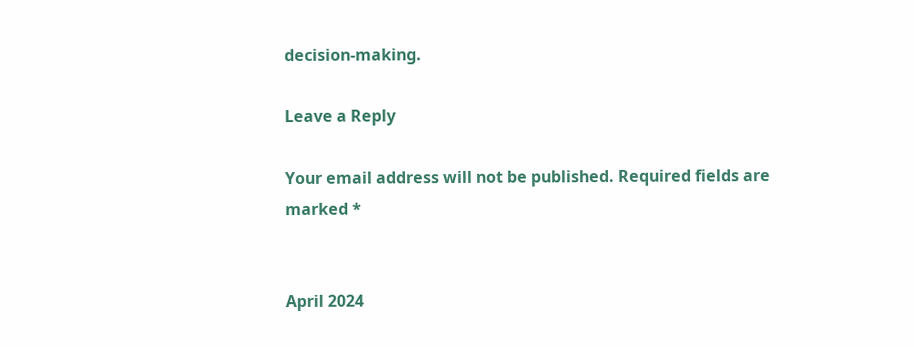decision-making.

Leave a Reply

Your email address will not be published. Required fields are marked *


April 2024